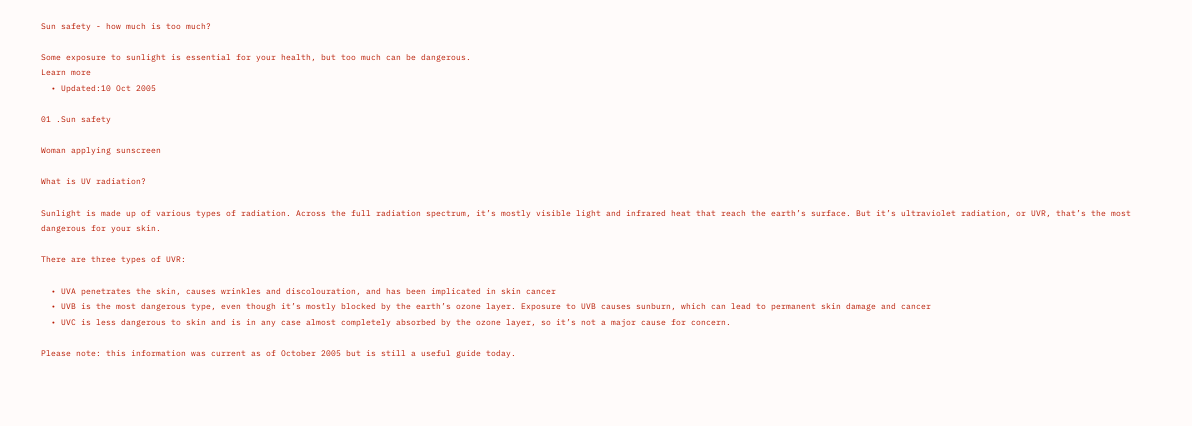Sun safety - how much is too much?

Some exposure to sunlight is essential for your health, but too much can be dangerous.
Learn more
  • Updated:10 Oct 2005

01 .Sun safety

Woman applying sunscreen

What is UV radiation?

Sunlight is made up of various types of radiation. Across the full radiation spectrum, it’s mostly visible light and infrared heat that reach the earth’s surface. But it’s ultraviolet radiation, or UVR, that’s the most dangerous for your skin.

There are three types of UVR:

  • UVA penetrates the skin, causes wrinkles and discolouration, and has been implicated in skin cancer
  • UVB is the most dangerous type, even though it’s mostly blocked by the earth’s ozone layer. Exposure to UVB causes sunburn, which can lead to permanent skin damage and cancer
  • UVC is less dangerous to skin and is in any case almost completely absorbed by the ozone layer, so it’s not a major cause for concern.

Please note: this information was current as of October 2005 but is still a useful guide today.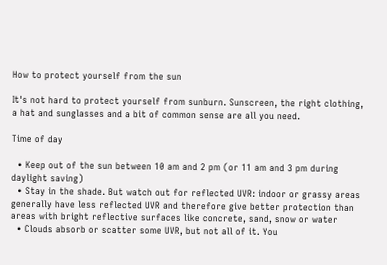How to protect yourself from the sun

It's not hard to protect yourself from sunburn. Sunscreen, the right clothing, a hat and sunglasses and a bit of common sense are all you need.

Time of day

  • Keep out of the sun between 10 am and 2 pm (or 11 am and 3 pm during daylight saving)
  • Stay in the shade. But watch out for reflected UVR: indoor or grassy areas generally have less reflected UVR and therefore give better protection than areas with bright reflective surfaces like concrete, sand, snow or water
  • Clouds absorb or scatter some UVR, but not all of it. You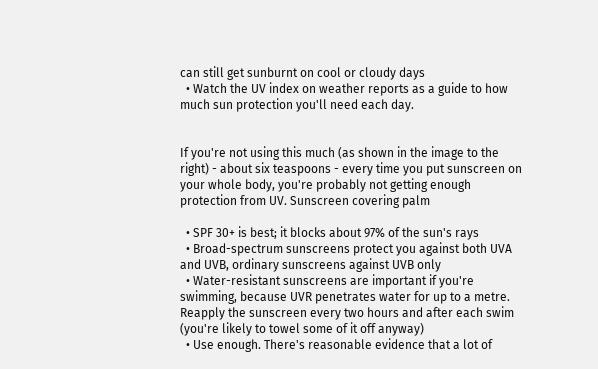can still get sunburnt on cool or cloudy days
  • Watch the UV index on weather reports as a guide to how much sun protection you'll need each day.


If you're not using this much (as shown in the image to the right) - about six teaspoons - every time you put sunscreen on your whole body, you're probably not getting enough protection from UV. Sunscreen covering palm

  • SPF 30+ is best; it blocks about 97% of the sun's rays
  • Broad-spectrum sunscreens protect you against both UVA and UVB, ordinary sunscreens against UVB only
  • Water-resistant sunscreens are important if you're swimming, because UVR penetrates water for up to a metre. Reapply the sunscreen every two hours and after each swim (you're likely to towel some of it off anyway)
  • Use enough. There's reasonable evidence that a lot of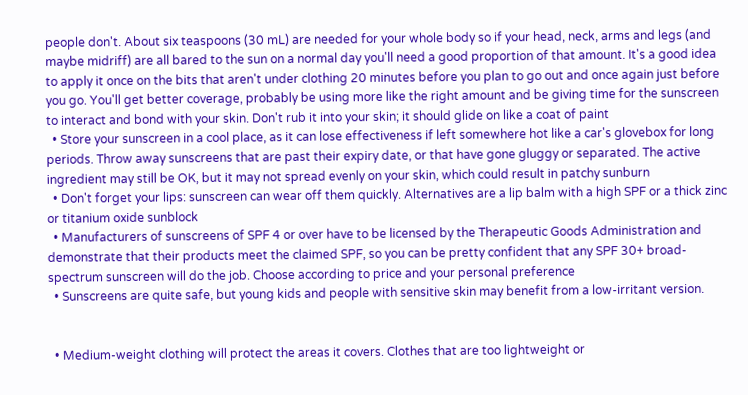people don't. About six teaspoons (30 mL) are needed for your whole body so if your head, neck, arms and legs (and maybe midriff) are all bared to the sun on a normal day you'll need a good proportion of that amount. It's a good idea to apply it once on the bits that aren't under clothing 20 minutes before you plan to go out and once again just before you go. You'll get better coverage, probably be using more like the right amount and be giving time for the sunscreen to interact and bond with your skin. Don't rub it into your skin; it should glide on like a coat of paint
  • Store your sunscreen in a cool place, as it can lose effectiveness if left somewhere hot like a car's glovebox for long periods. Throw away sunscreens that are past their expiry date, or that have gone gluggy or separated. The active ingredient may still be OK, but it may not spread evenly on your skin, which could result in patchy sunburn
  • Don't forget your lips: sunscreen can wear off them quickly. Alternatives are a lip balm with a high SPF or a thick zinc or titanium oxide sunblock
  • Manufacturers of sunscreens of SPF 4 or over have to be licensed by the Therapeutic Goods Administration and demonstrate that their products meet the claimed SPF, so you can be pretty confident that any SPF 30+ broad-spectrum sunscreen will do the job. Choose according to price and your personal preference
  • Sunscreens are quite safe, but young kids and people with sensitive skin may benefit from a low-irritant version.


  • Medium-weight clothing will protect the areas it covers. Clothes that are too lightweight or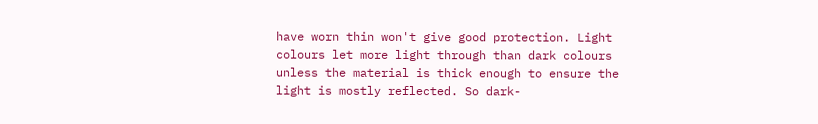have worn thin won't give good protection. Light colours let more light through than dark colours unless the material is thick enough to ensure the light is mostly reflected. So dark-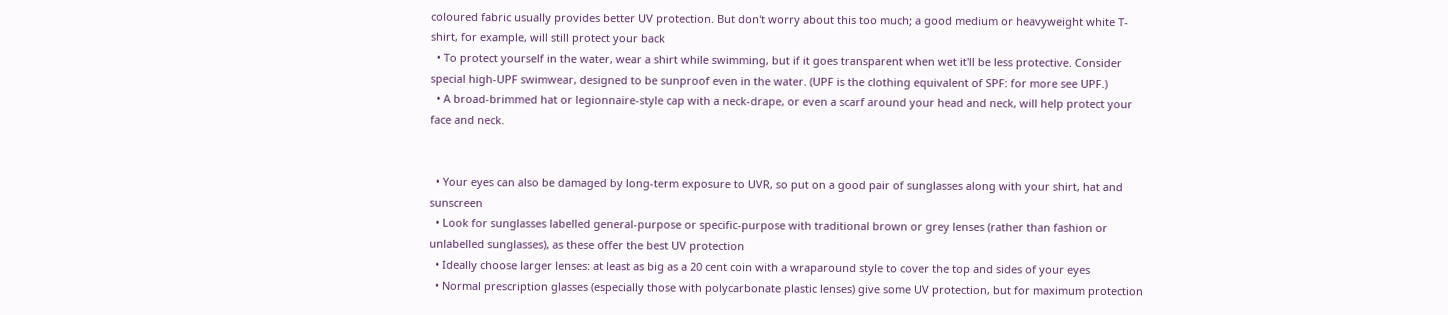coloured fabric usually provides better UV protection. But don't worry about this too much; a good medium or heavyweight white T-shirt, for example, will still protect your back
  • To protect yourself in the water, wear a shirt while swimming, but if it goes transparent when wet it'll be less protective. Consider special high-UPF swimwear, designed to be sunproof even in the water. (UPF is the clothing equivalent of SPF: for more see UPF.)
  • A broad-brimmed hat or legionnaire-style cap with a neck-drape, or even a scarf around your head and neck, will help protect your face and neck.


  • Your eyes can also be damaged by long-term exposure to UVR, so put on a good pair of sunglasses along with your shirt, hat and sunscreen
  • Look for sunglasses labelled general-purpose or specific-purpose with traditional brown or grey lenses (rather than fashion or unlabelled sunglasses), as these offer the best UV protection
  • Ideally choose larger lenses: at least as big as a 20 cent coin with a wraparound style to cover the top and sides of your eyes
  • Normal prescription glasses (especially those with polycarbonate plastic lenses) give some UV protection, but for maximum protection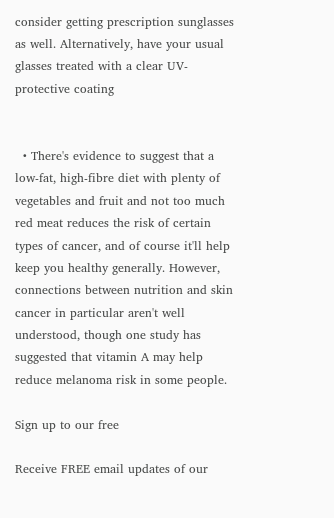consider getting prescription sunglasses as well. Alternatively, have your usual glasses treated with a clear UV-protective coating


  • There's evidence to suggest that a low-fat, high-fibre diet with plenty of vegetables and fruit and not too much red meat reduces the risk of certain types of cancer, and of course it'll help keep you healthy generally. However, connections between nutrition and skin cancer in particular aren't well understood, though one study has suggested that vitamin A may help reduce melanoma risk in some people.

Sign up to our free

Receive FREE email updates of our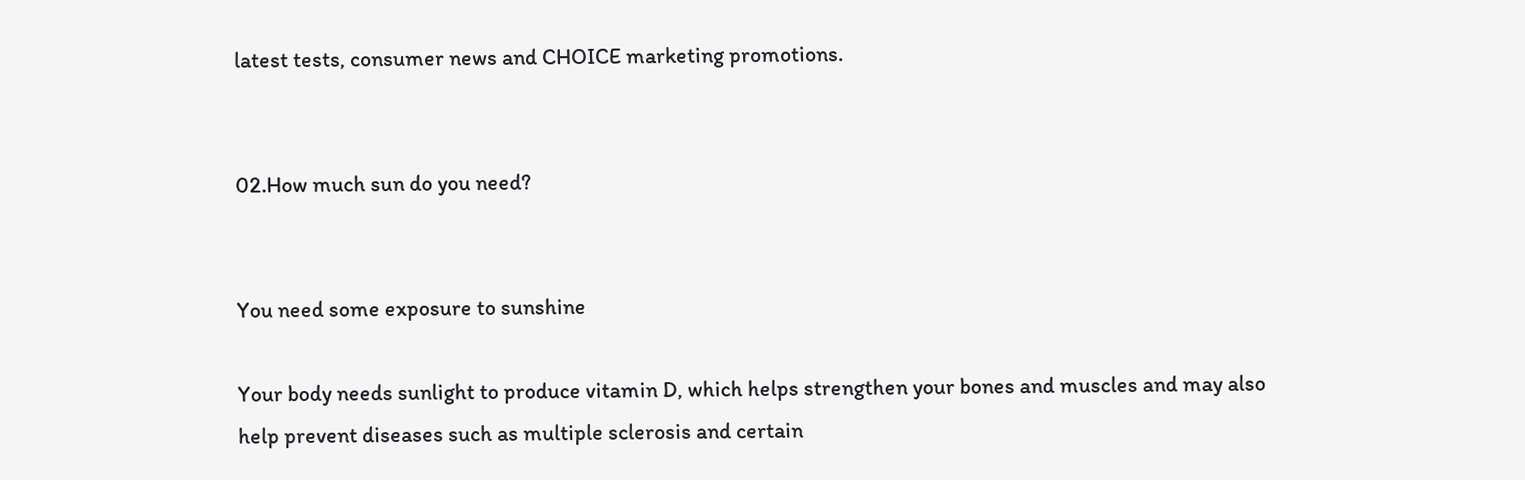latest tests, consumer news and CHOICE marketing promotions.


02.How much sun do you need?


You need some exposure to sunshine

Your body needs sunlight to produce vitamin D, which helps strengthen your bones and muscles and may also help prevent diseases such as multiple sclerosis and certain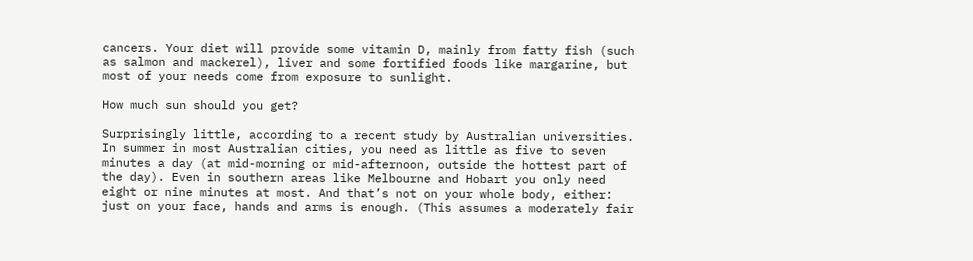cancers. Your diet will provide some vitamin D, mainly from fatty fish (such as salmon and mackerel), liver and some fortified foods like margarine, but most of your needs come from exposure to sunlight.

How much sun should you get?

Surprisingly little, according to a recent study by Australian universities. In summer in most Australian cities, you need as little as five to seven minutes a day (at mid-morning or mid-afternoon, outside the hottest part of the day). Even in southern areas like Melbourne and Hobart you only need eight or nine minutes at most. And that’s not on your whole body, either: just on your face, hands and arms is enough. (This assumes a moderately fair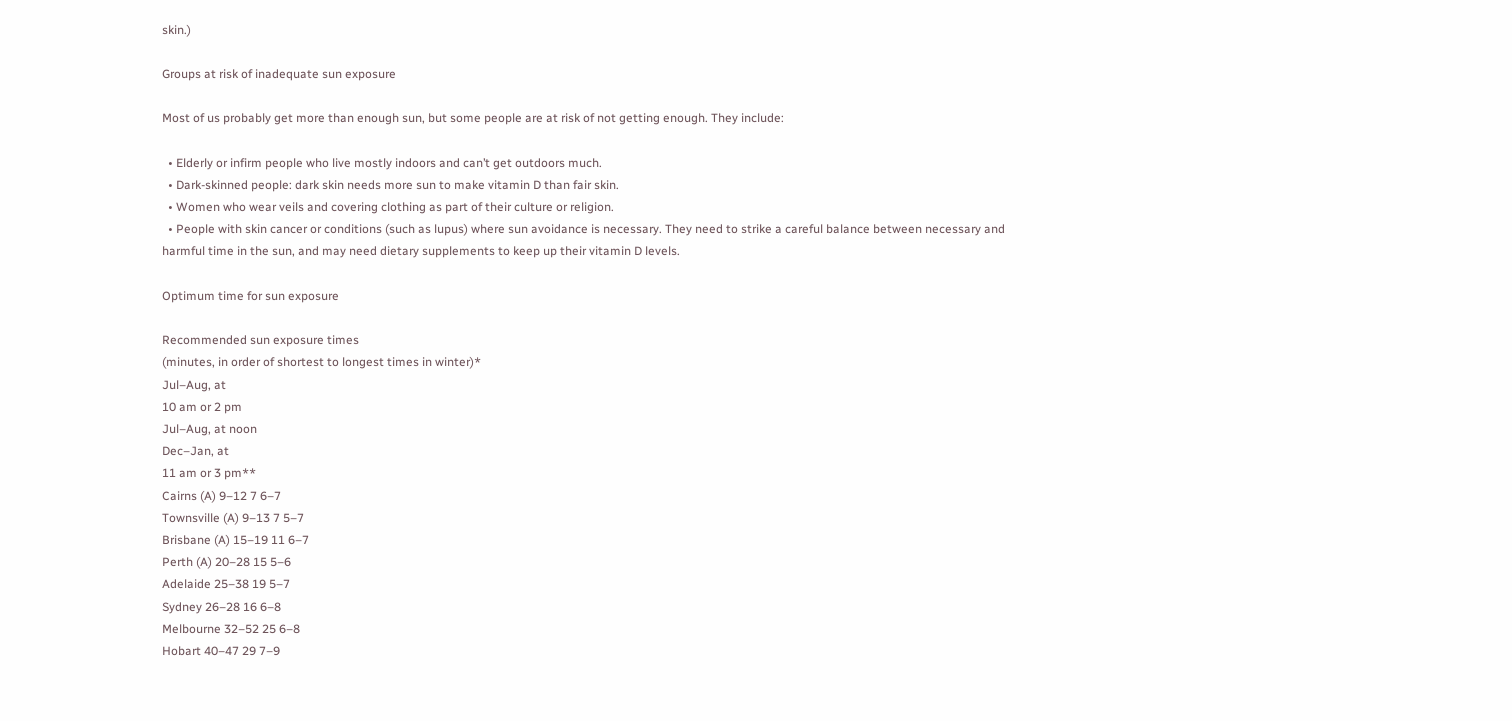skin.)

Groups at risk of inadequate sun exposure

Most of us probably get more than enough sun, but some people are at risk of not getting enough. They include:

  • Elderly or infirm people who live mostly indoors and can’t get outdoors much.
  • Dark-skinned people: dark skin needs more sun to make vitamin D than fair skin.
  • Women who wear veils and covering clothing as part of their culture or religion.
  • People with skin cancer or conditions (such as lupus) where sun avoidance is necessary. They need to strike a careful balance between necessary and harmful time in the sun, and may need dietary supplements to keep up their vitamin D levels.

Optimum time for sun exposure

Recommended sun exposure times
(minutes, in order of shortest to longest times in winter)*
Jul–Aug, at
10 am or 2 pm
Jul–Aug, at noon
Dec–Jan, at
11 am or 3 pm**
Cairns (A) 9–12 7 6–7
Townsville (A) 9–13 7 5–7
Brisbane (A) 15–19 11 6–7
Perth (A) 20–28 15 5–6
Adelaide 25–38 19 5–7
Sydney 26–28 16 6–8
Melbourne 32–52 25 6–8
Hobart 40–47 29 7–9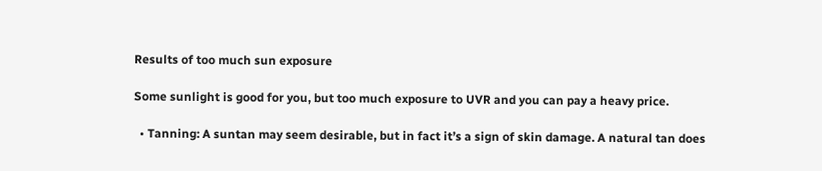Results of too much sun exposure

Some sunlight is good for you, but too much exposure to UVR and you can pay a heavy price.

  • Tanning: A suntan may seem desirable, but in fact it’s a sign of skin damage. A natural tan does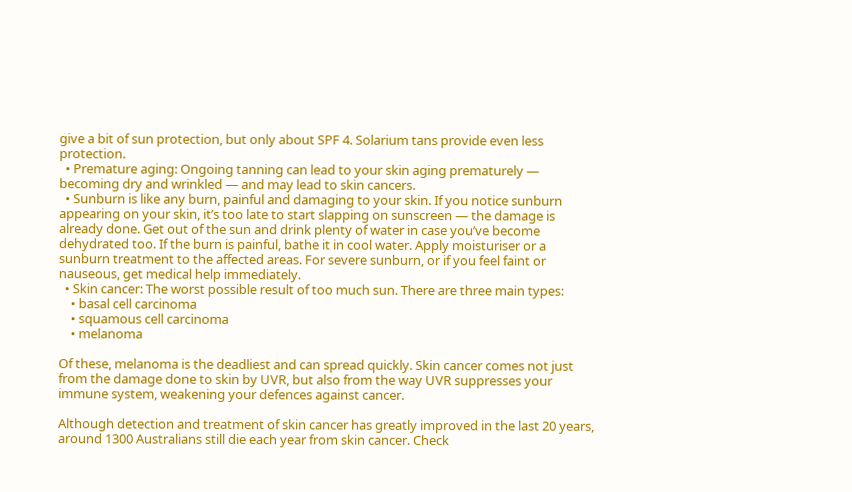give a bit of sun protection, but only about SPF 4. Solarium tans provide even less protection.
  • Premature aging: Ongoing tanning can lead to your skin aging prematurely — becoming dry and wrinkled — and may lead to skin cancers.
  • Sunburn is like any burn, painful and damaging to your skin. If you notice sunburn appearing on your skin, it’s too late to start slapping on sunscreen — the damage is already done. Get out of the sun and drink plenty of water in case you’ve become dehydrated too. If the burn is painful, bathe it in cool water. Apply moisturiser or a sunburn treatment to the affected areas. For severe sunburn, or if you feel faint or nauseous, get medical help immediately.
  • Skin cancer: The worst possible result of too much sun. There are three main types:
    • basal cell carcinoma
    • squamous cell carcinoma
    • melanoma

Of these, melanoma is the deadliest and can spread quickly. Skin cancer comes not just from the damage done to skin by UVR, but also from the way UVR suppresses your immune system, weakening your defences against cancer.

Although detection and treatment of skin cancer has greatly improved in the last 20 years, around 1300 Australians still die each year from skin cancer. Check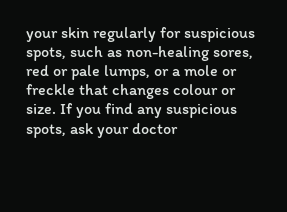your skin regularly for suspicious spots, such as non-healing sores, red or pale lumps, or a mole or freckle that changes colour or size. If you find any suspicious spots, ask your doctor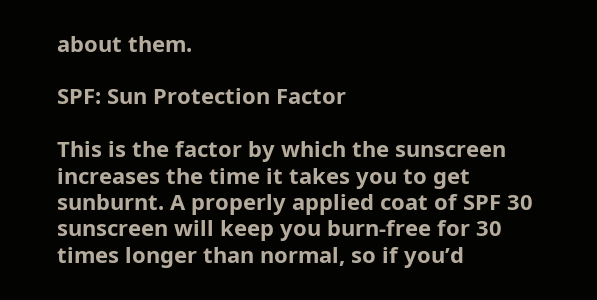about them.

SPF: Sun Protection Factor

This is the factor by which the sunscreen increases the time it takes you to get sunburnt. A properly applied coat of SPF 30 sunscreen will keep you burn-free for 30 times longer than normal, so if you’d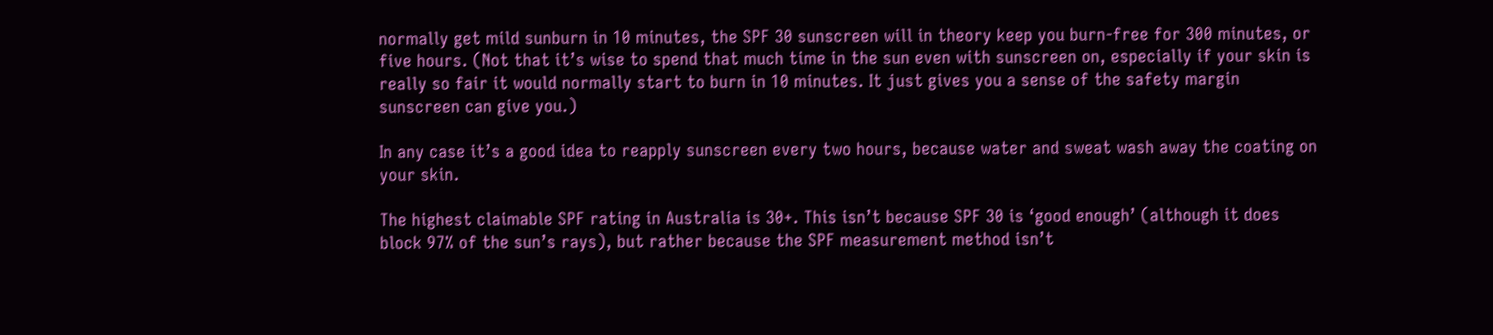normally get mild sunburn in 10 minutes, the SPF 30 sunscreen will in theory keep you burn-free for 300 minutes, or five hours. (Not that it’s wise to spend that much time in the sun even with sunscreen on, especially if your skin is really so fair it would normally start to burn in 10 minutes. It just gives you a sense of the safety margin sunscreen can give you.)

In any case it’s a good idea to reapply sunscreen every two hours, because water and sweat wash away the coating on your skin.

The highest claimable SPF rating in Australia is 30+. This isn’t because SPF 30 is ‘good enough’ (although it does block 97% of the sun’s rays), but rather because the SPF measurement method isn’t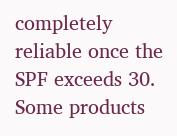completely reliable once the SPF exceeds 30. Some products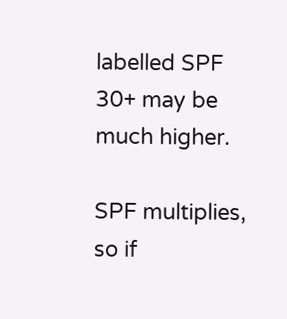labelled SPF 30+ may be much higher.

SPF multiplies, so if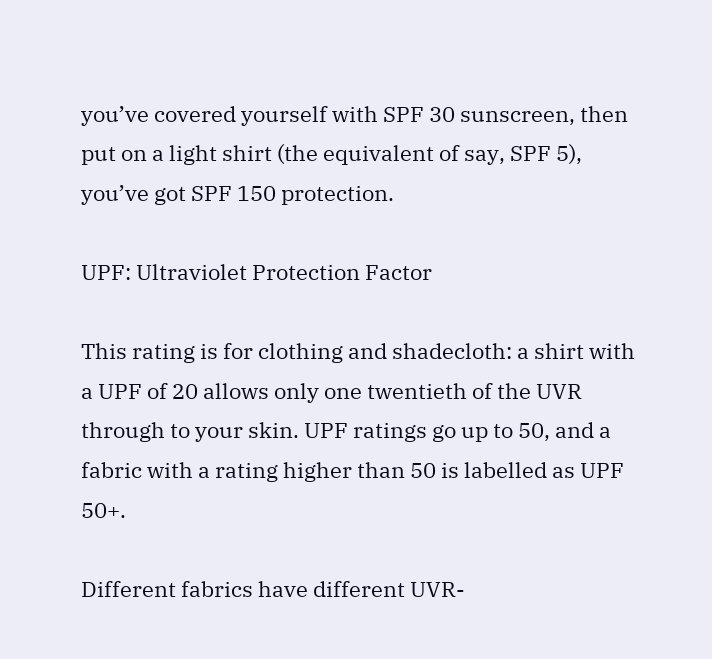you’ve covered yourself with SPF 30 sunscreen, then put on a light shirt (the equivalent of say, SPF 5), you’ve got SPF 150 protection.

UPF: Ultraviolet Protection Factor

This rating is for clothing and shadecloth: a shirt with a UPF of 20 allows only one twentieth of the UVR through to your skin. UPF ratings go up to 50, and a fabric with a rating higher than 50 is labelled as UPF 50+.

Different fabrics have different UVR-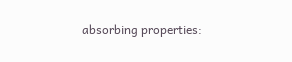absorbing properties: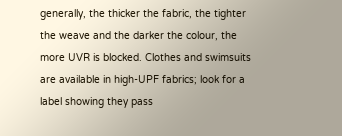generally, the thicker the fabric, the tighter the weave and the darker the colour, the more UVR is blocked. Clothes and swimsuits are available in high-UPF fabrics; look for a label showing they pass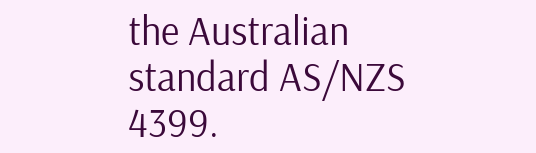the Australian standard AS/NZS 4399.